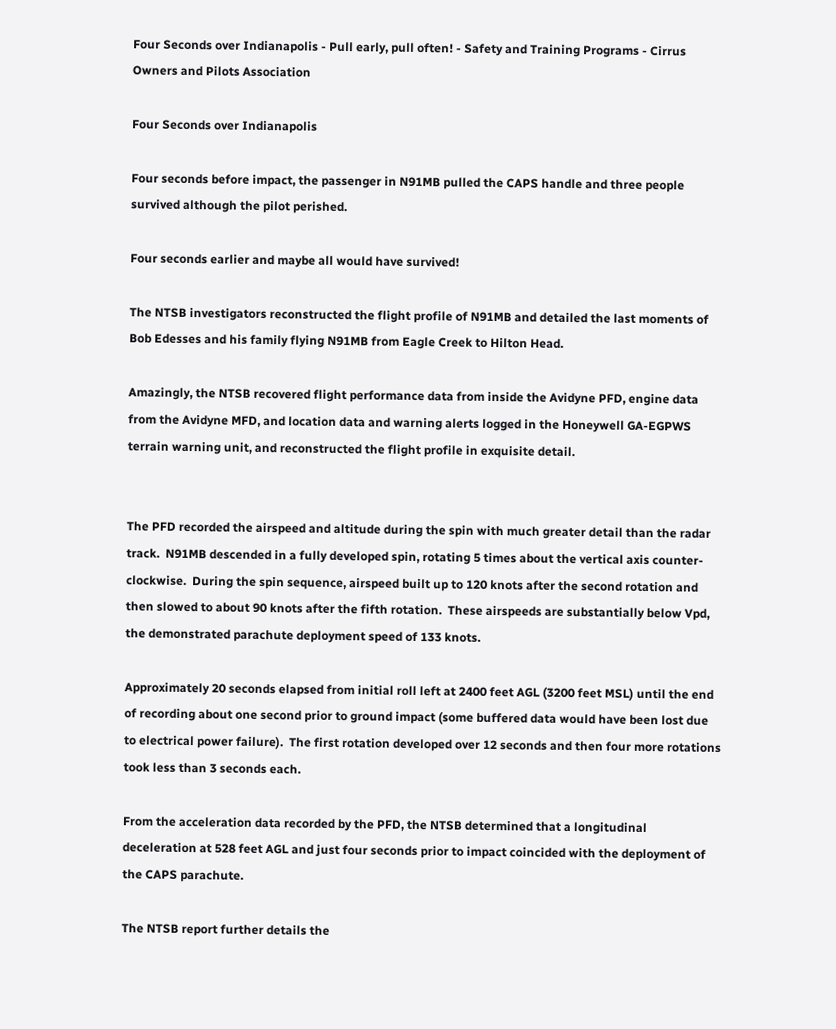Four Seconds over Indianapolis - Pull early, pull often! - Safety and Training Programs - Cirrus Owners and Pilots Association

Four Seconds over Indianapolis

Four seconds before impact, the passenger in N91MB pulled the CAPS handle and three people survived although the pilot perished.

Four seconds earlier and maybe all would have survived!

The NTSB investigators reconstructed the flight profile of N91MB and detailed the last moments of Bob Edesses and his family flying N91MB from Eagle Creek to Hilton Head.

Amazingly, the NTSB recovered flight performance data from inside the Avidyne PFD, engine data from the Avidyne MFD, and location data and warning alerts logged in the Honeywell GA-EGPWS terrain warning unit, and reconstructed the flight profile in exquisite detail.


The PFD recorded the airspeed and altitude during the spin with much greater detail than the radar track.  N91MB descended in a fully developed spin, rotating 5 times about the vertical axis counter-clockwise.  During the spin sequence, airspeed built up to 120 knots after the second rotation and then slowed to about 90 knots after the fifth rotation.  These airspeeds are substantially below Vpd, the demonstrated parachute deployment speed of 133 knots.

Approximately 20 seconds elapsed from initial roll left at 2400 feet AGL (3200 feet MSL) until the end of recording about one second prior to ground impact (some buffered data would have been lost due to electrical power failure).  The first rotation developed over 12 seconds and then four more rotations took less than 3 seconds each.

From the acceleration data recorded by the PFD, the NTSB determined that a longitudinal deceleration at 528 feet AGL and just four seconds prior to impact coincided with the deployment of the CAPS parachute.

The NTSB report further details the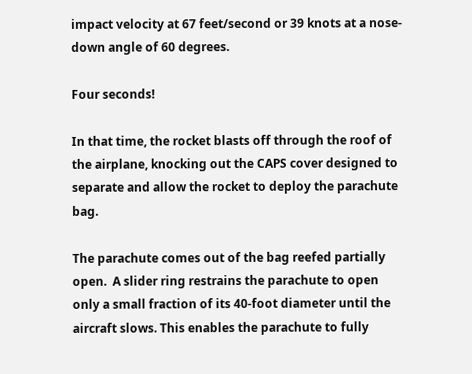impact velocity at 67 feet/second or 39 knots at a nose-down angle of 60 degrees.

Four seconds!

In that time, the rocket blasts off through the roof of the airplane, knocking out the CAPS cover designed to separate and allow the rocket to deploy the parachute bag.

The parachute comes out of the bag reefed partially open.  A slider ring restrains the parachute to open only a small fraction of its 40-foot diameter until the aircraft slows. This enables the parachute to fully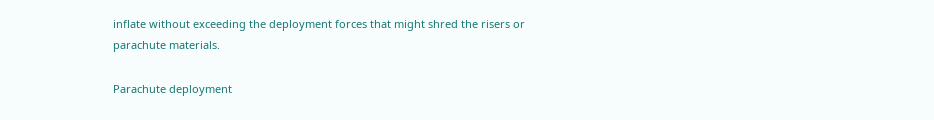inflate without exceeding the deployment forces that might shred the risers or parachute materials.

Parachute deployment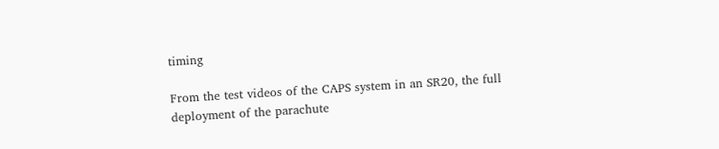timing

From the test videos of the CAPS system in an SR20, the full deployment of the parachute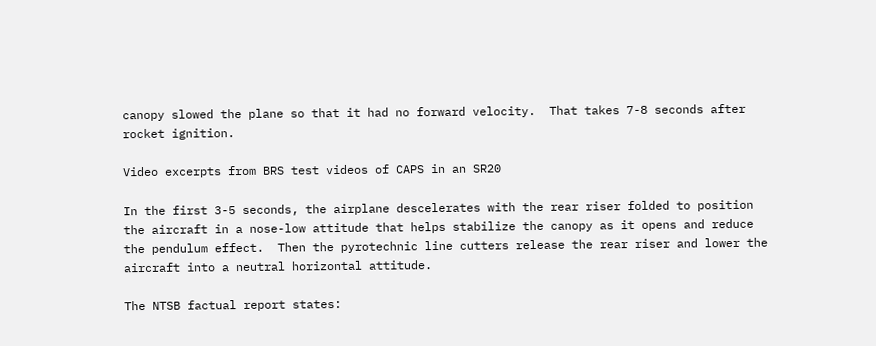canopy slowed the plane so that it had no forward velocity.  That takes 7-8 seconds after rocket ignition.

Video excerpts from BRS test videos of CAPS in an SR20

In the first 3-5 seconds, the airplane descelerates with the rear riser folded to position the aircraft in a nose-low attitude that helps stabilize the canopy as it opens and reduce the pendulum effect.  Then the pyrotechnic line cutters release the rear riser and lower the aircraft into a neutral horizontal attitude.

The NTSB factual report states: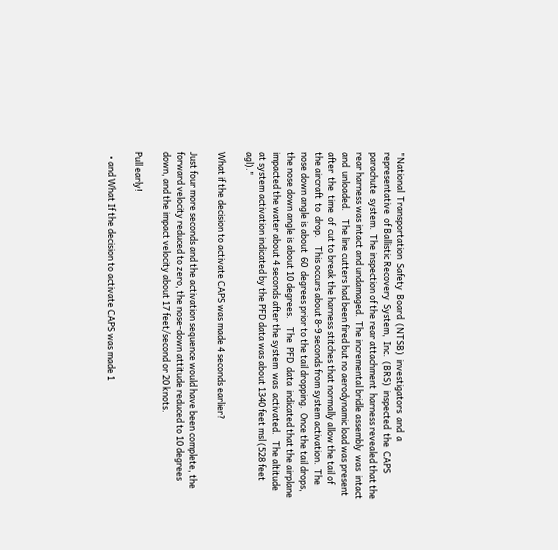"National  Transportation  Safety  Board  (NTSB)  investigators  and  a  representative  of Ballistic Recovery  System,  Inc.  (BRS)  inspected  the  CAPS  parachute  system.  The inspection of the rear attachment  harness revealed that the rear harness was intact and undamaged.  The incremental bridle assembly  was  intact  and  unloaded.    The line cutters had been fired but no aerodynamic load was present  after  the  time  of  cut to break the harness stitches that normally allow the tail of the aircraft  to  drop.    This occurs about 8-9 seconds from system activation.  The nose down angle is about  60  degrees prior to the tail dropping.  Once the tail drops, the nose down angle is about 10 degrees.    The  PFD  data  indicated that the airplane impacted the water about 4 seconds after the system  was  activated.   The altitude at system activation indicated by the PFD data was about 1340 feet msl (528 feet agl)."

What if the decision to activate CAPS was made 4 seconds earlier?

Just four more seconds and the activation sequence would have been complete, the forward velocity reduced to zero, the nose-down attitude reduced to 10 degrees down, and the impact velocity about 17 feet/second or 20 knots.

Pull early!

  • and What If the decision to activate CAPS was made 1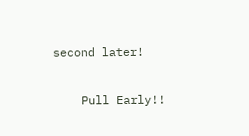second later!

    Pull Early!!